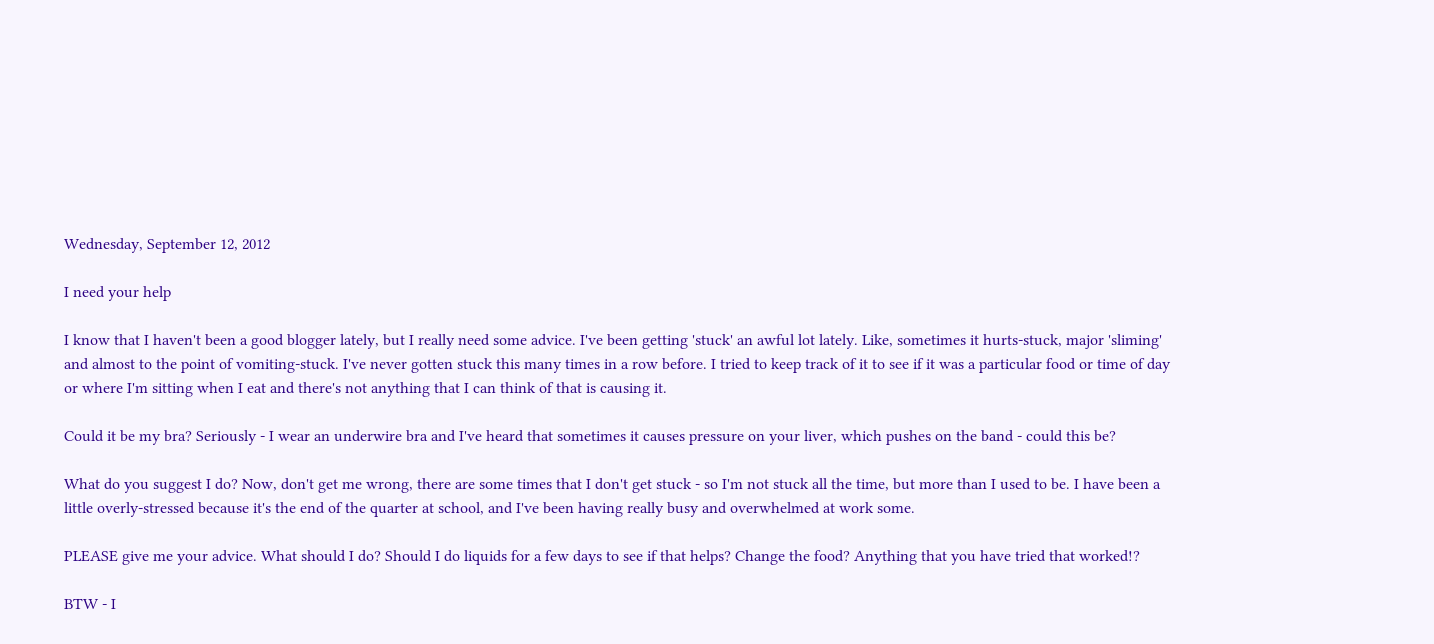Wednesday, September 12, 2012

I need your help

I know that I haven't been a good blogger lately, but I really need some advice. I've been getting 'stuck' an awful lot lately. Like, sometimes it hurts-stuck, major 'sliming' and almost to the point of vomiting-stuck. I've never gotten stuck this many times in a row before. I tried to keep track of it to see if it was a particular food or time of day or where I'm sitting when I eat and there's not anything that I can think of that is causing it.

Could it be my bra? Seriously - I wear an underwire bra and I've heard that sometimes it causes pressure on your liver, which pushes on the band - could this be?

What do you suggest I do? Now, don't get me wrong, there are some times that I don't get stuck - so I'm not stuck all the time, but more than I used to be. I have been a little overly-stressed because it's the end of the quarter at school, and I've been having really busy and overwhelmed at work some.

PLEASE give me your advice. What should I do? Should I do liquids for a few days to see if that helps? Change the food? Anything that you have tried that worked!?

BTW - I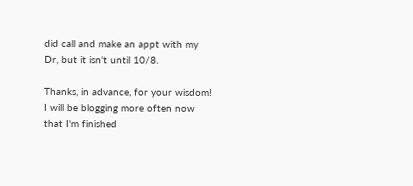did call and make an appt with my Dr, but it isn't until 10/8.

Thanks, in advance, for your wisdom! I will be blogging more often now that I'm finished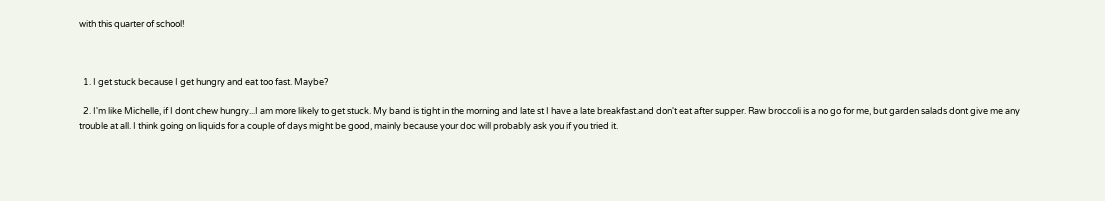with this quarter of school!



  1. I get stuck because I get hungry and eat too fast. Maybe?

  2. I'm like Michelle, if I dont chew hungry...I am more likely to get stuck. My band is tight in the morning and late st I have a late breakfast.and don't eat after supper. Raw broccoli is a no go for me, but garden salads dont give me any trouble at all. I think going on liquids for a couple of days might be good, mainly because your doc will probably ask you if you tried it.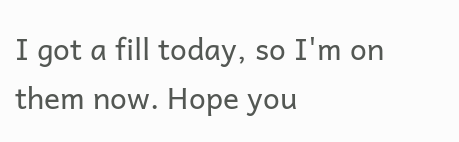I got a fill today, so I'm on them now. Hope you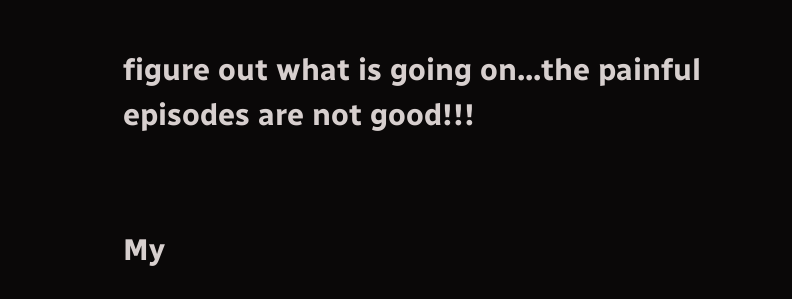figure out what is going on...the painful episodes are not good!!!


My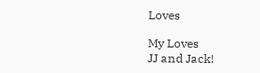Loves

My Loves
JJ and Jack!